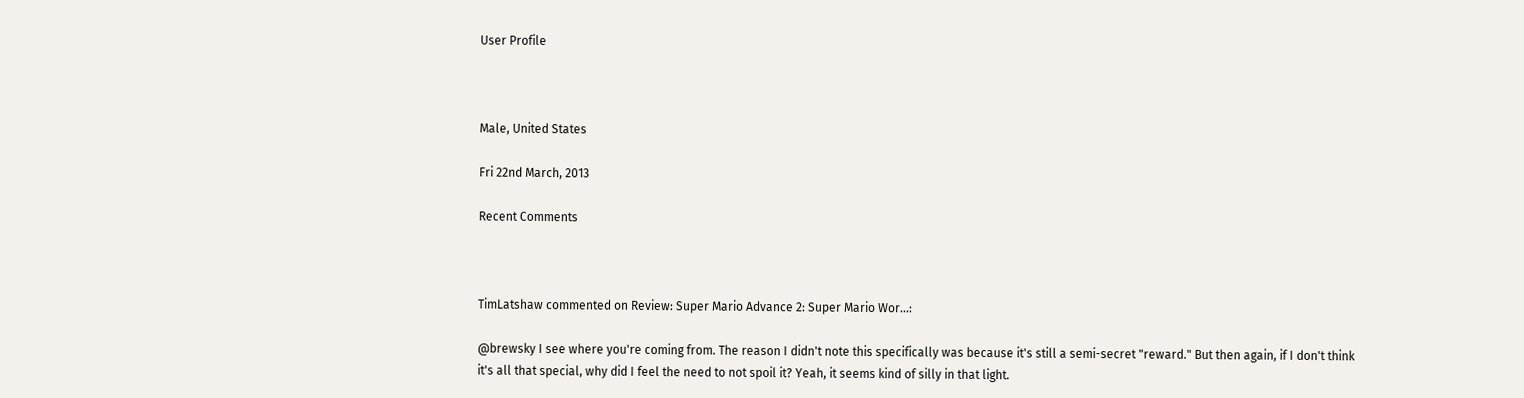User Profile



Male, United States

Fri 22nd March, 2013

Recent Comments



TimLatshaw commented on Review: Super Mario Advance 2: Super Mario Wor...:

@brewsky I see where you're coming from. The reason I didn't note this specifically was because it's still a semi-secret "reward." But then again, if I don't think it's all that special, why did I feel the need to not spoil it? Yeah, it seems kind of silly in that light.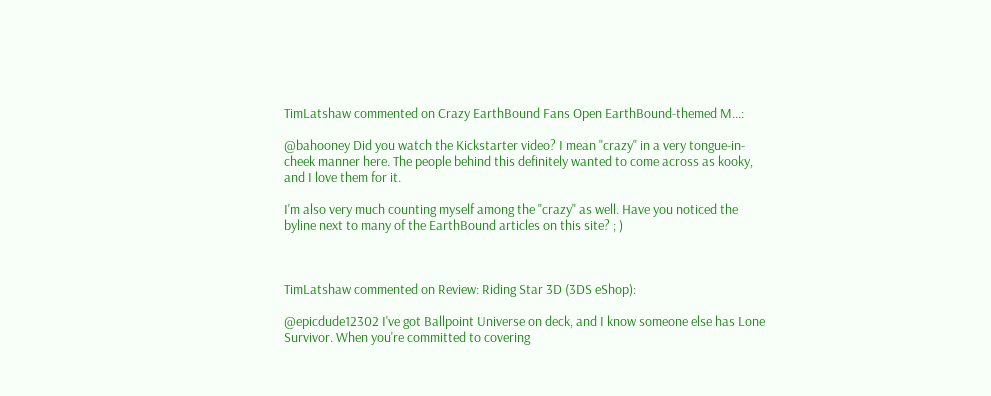TimLatshaw commented on Crazy EarthBound Fans Open EarthBound-themed M...:

@bahooney Did you watch the Kickstarter video? I mean "crazy" in a very tongue-in-cheek manner here. The people behind this definitely wanted to come across as kooky, and I love them for it.

I'm also very much counting myself among the "crazy" as well. Have you noticed the byline next to many of the EarthBound articles on this site? ; )



TimLatshaw commented on Review: Riding Star 3D (3DS eShop):

@epicdude12302 I've got Ballpoint Universe on deck, and I know someone else has Lone Survivor. When you're committed to covering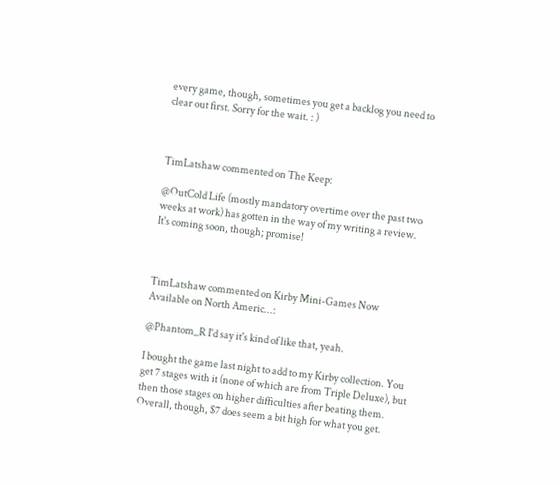every game, though, sometimes you get a backlog you need to clear out first. Sorry for the wait. : )



TimLatshaw commented on The Keep:

@OutCold Life (mostly mandatory overtime over the past two weeks at work) has gotten in the way of my writing a review. It's coming soon, though; promise!



TimLatshaw commented on Kirby Mini-Games Now Available on North Americ...:

@Phantom_R I'd say it's kind of like that, yeah.

I bought the game last night to add to my Kirby collection. You get 7 stages with it (none of which are from Triple Deluxe), but then those stages on higher difficulties after beating them. Overall, though, $7 does seem a bit high for what you get.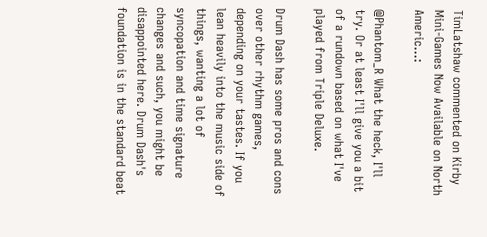TimLatshaw commented on Kirby Mini-Games Now Available on North Americ...:

@Phantom_R What the heck, I'll try. Or at least I'll give you a bit of a rundown based on what I've played from Triple Deluxe.

Drum Dash has some pros and cons over other rhythm games, depending on your tastes. If you lean heavily into the music side of things, wanting a lot of syncopation and time signature changes and such, you might be disappointed here. Drum Dash's foundation is in the standard beat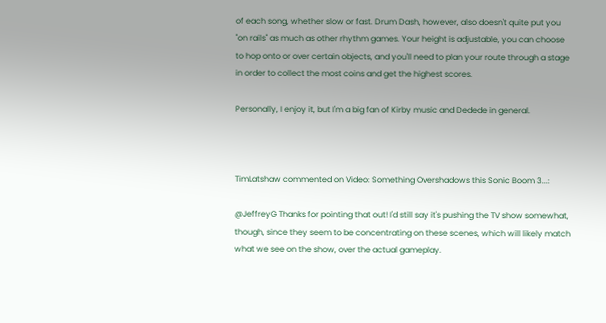of each song, whether slow or fast. Drum Dash, however, also doesn't quite put you "on rails" as much as other rhythm games. Your height is adjustable, you can choose to hop onto or over certain objects, and you'll need to plan your route through a stage in order to collect the most coins and get the highest scores.

Personally, I enjoy it, but I'm a big fan of Kirby music and Dedede in general.



TimLatshaw commented on Video: Something Overshadows this Sonic Boom 3...:

@JeffreyG Thanks for pointing that out! I'd still say it's pushing the TV show somewhat, though, since they seem to be concentrating on these scenes, which will likely match what we see on the show, over the actual gameplay.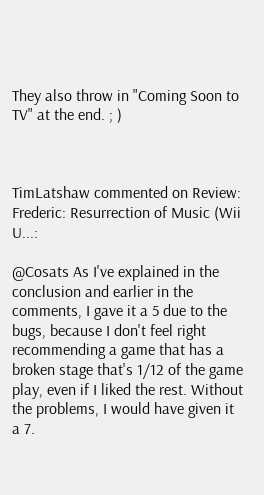They also throw in "Coming Soon to TV" at the end. ; )



TimLatshaw commented on Review: Frederic: Resurrection of Music (Wii U...:

@Cosats As I've explained in the conclusion and earlier in the comments, I gave it a 5 due to the bugs, because I don't feel right recommending a game that has a broken stage that's 1/12 of the game play, even if I liked the rest. Without the problems, I would have given it a 7.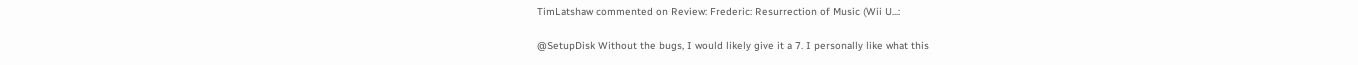TimLatshaw commented on Review: Frederic: Resurrection of Music (Wii U...:

@SetupDisk Without the bugs, I would likely give it a 7. I personally like what this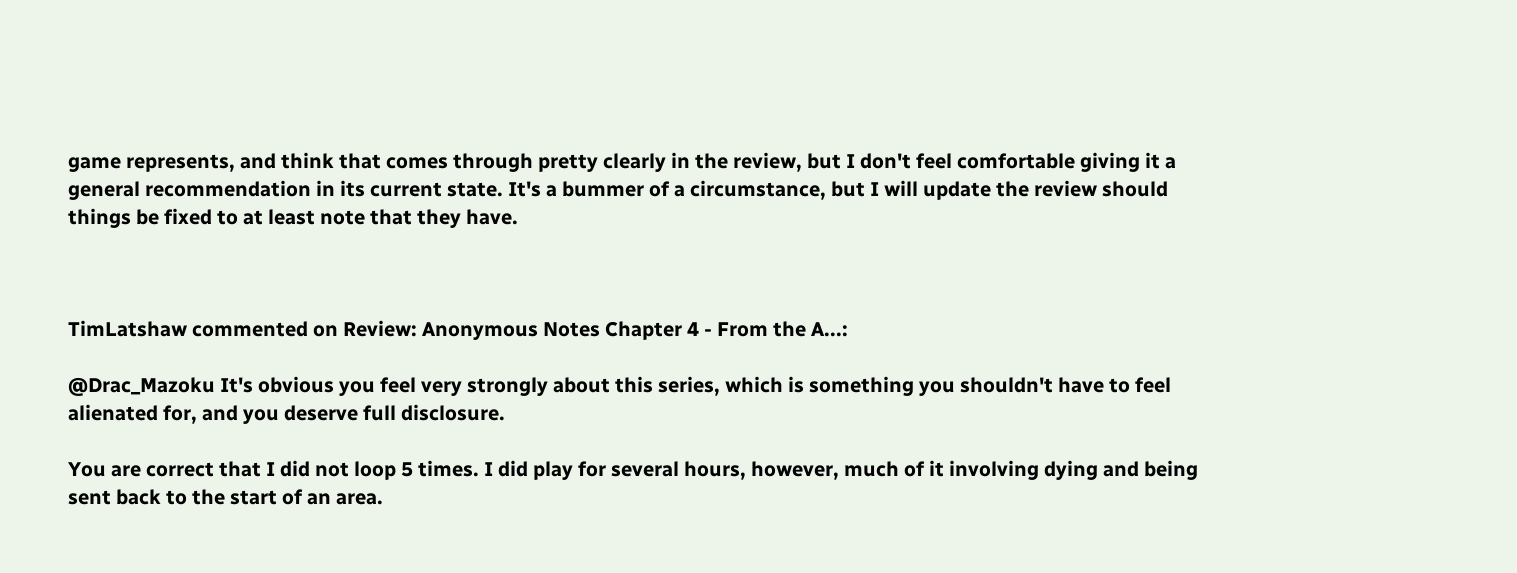game represents, and think that comes through pretty clearly in the review, but I don't feel comfortable giving it a general recommendation in its current state. It's a bummer of a circumstance, but I will update the review should things be fixed to at least note that they have.



TimLatshaw commented on Review: Anonymous Notes Chapter 4 - From the A...:

@Drac_Mazoku It's obvious you feel very strongly about this series, which is something you shouldn't have to feel alienated for, and you deserve full disclosure.

You are correct that I did not loop 5 times. I did play for several hours, however, much of it involving dying and being sent back to the start of an area.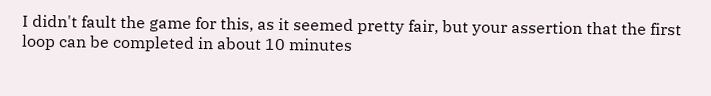I didn't fault the game for this, as it seemed pretty fair, but your assertion that the first loop can be completed in about 10 minutes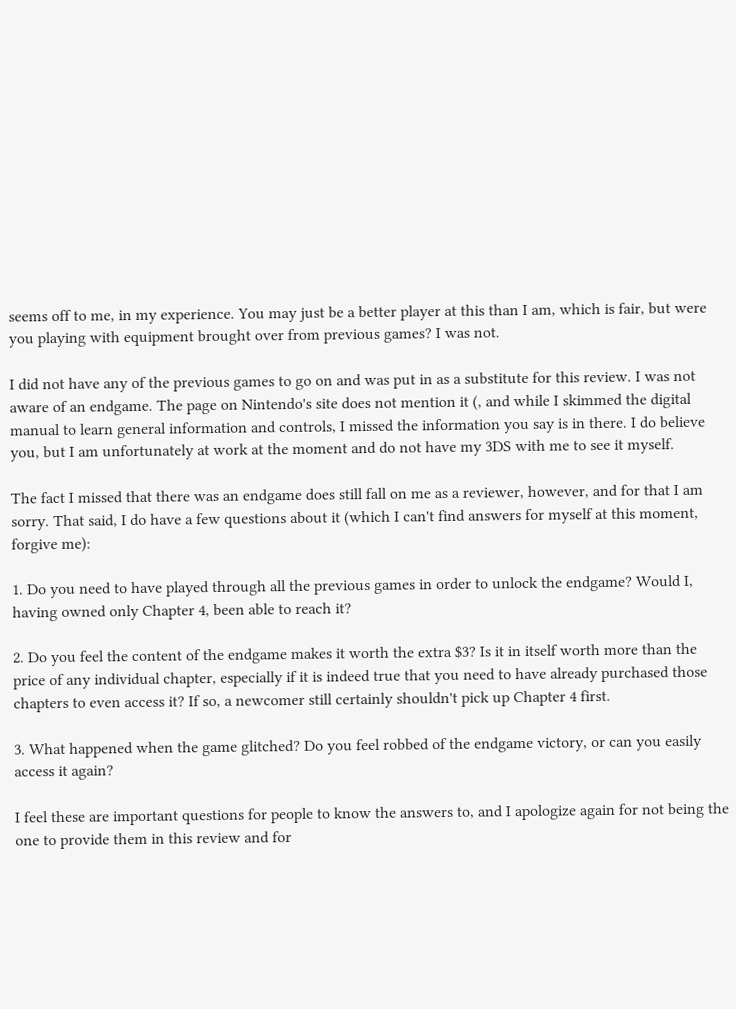seems off to me, in my experience. You may just be a better player at this than I am, which is fair, but were you playing with equipment brought over from previous games? I was not.

I did not have any of the previous games to go on and was put in as a substitute for this review. I was not aware of an endgame. The page on Nintendo's site does not mention it (, and while I skimmed the digital manual to learn general information and controls, I missed the information you say is in there. I do believe you, but I am unfortunately at work at the moment and do not have my 3DS with me to see it myself.

The fact I missed that there was an endgame does still fall on me as a reviewer, however, and for that I am sorry. That said, I do have a few questions about it (which I can't find answers for myself at this moment, forgive me):

1. Do you need to have played through all the previous games in order to unlock the endgame? Would I, having owned only Chapter 4, been able to reach it?

2. Do you feel the content of the endgame makes it worth the extra $3? Is it in itself worth more than the price of any individual chapter, especially if it is indeed true that you need to have already purchased those chapters to even access it? If so, a newcomer still certainly shouldn't pick up Chapter 4 first.

3. What happened when the game glitched? Do you feel robbed of the endgame victory, or can you easily access it again?

I feel these are important questions for people to know the answers to, and I apologize again for not being the one to provide them in this review and for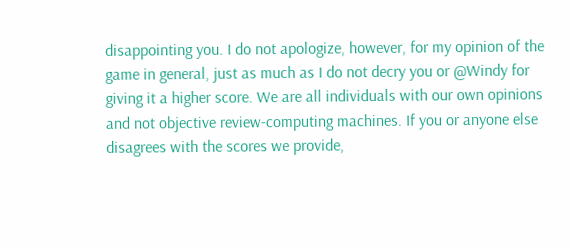disappointing you. I do not apologize, however, for my opinion of the game in general, just as much as I do not decry you or @Windy for giving it a higher score. We are all individuals with our own opinions and not objective review-computing machines. If you or anyone else disagrees with the scores we provide,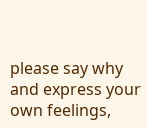please say why and express your own feelings,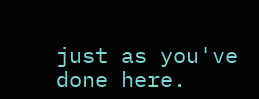just as you've done here.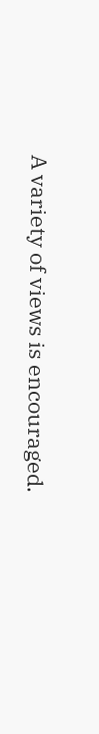A variety of views is encouraged.